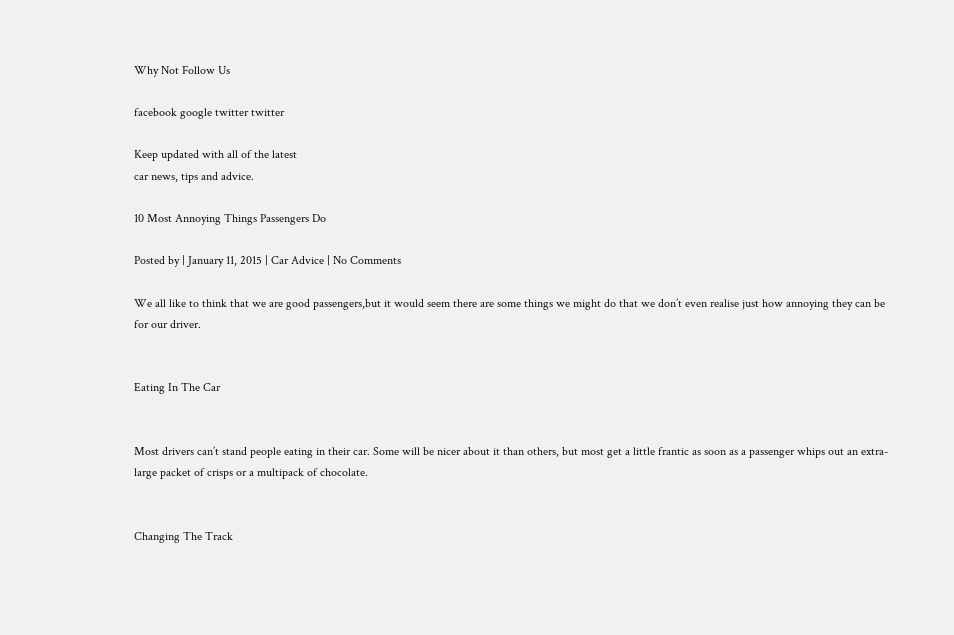Why Not Follow Us

facebook google twitter twitter

Keep updated with all of the latest
car news, tips and advice.

10 Most Annoying Things Passengers Do

Posted by | January 11, 2015 | Car Advice | No Comments

We all like to think that we are good passengers,but it would seem there are some things we might do that we don’t even realise just how annoying they can be for our driver.


Eating In The Car


Most drivers can’t stand people eating in their car. Some will be nicer about it than others, but most get a little frantic as soon as a passenger whips out an extra-large packet of crisps or a multipack of chocolate.


Changing The Track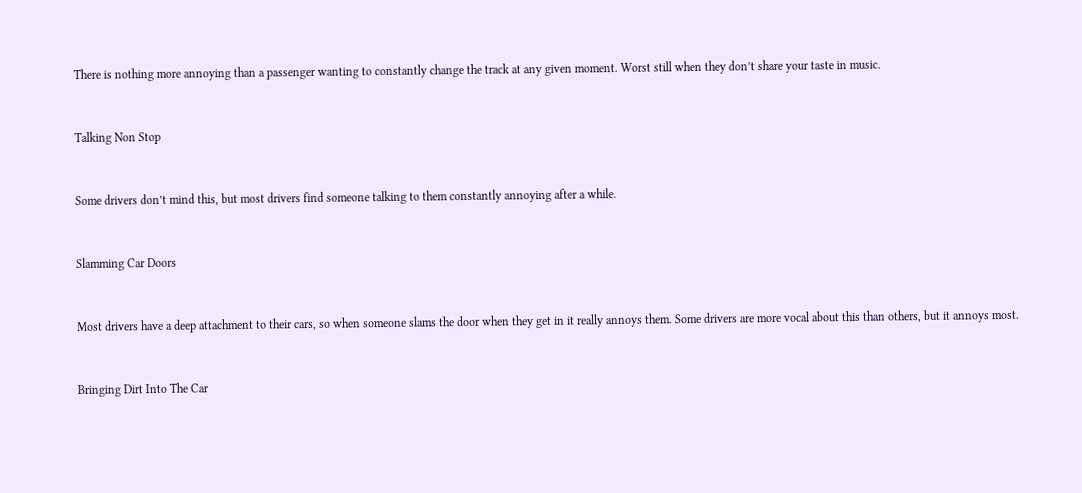There is nothing more annoying than a passenger wanting to constantly change the track at any given moment. Worst still when they don’t share your taste in music.


Talking Non Stop


Some drivers don’t mind this, but most drivers find someone talking to them constantly annoying after a while.


Slamming Car Doors


Most drivers have a deep attachment to their cars, so when someone slams the door when they get in it really annoys them. Some drivers are more vocal about this than others, but it annoys most.


Bringing Dirt Into The Car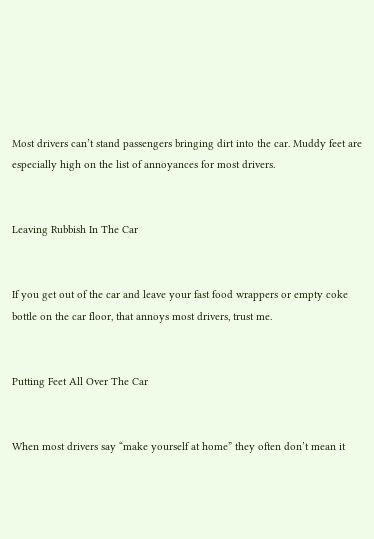Most drivers can’t stand passengers bringing dirt into the car. Muddy feet are especially high on the list of annoyances for most drivers.


Leaving Rubbish In The Car


If you get out of the car and leave your fast food wrappers or empty coke bottle on the car floor, that annoys most drivers, trust me.


Putting Feet All Over The Car


When most drivers say “make yourself at home” they often don’t mean it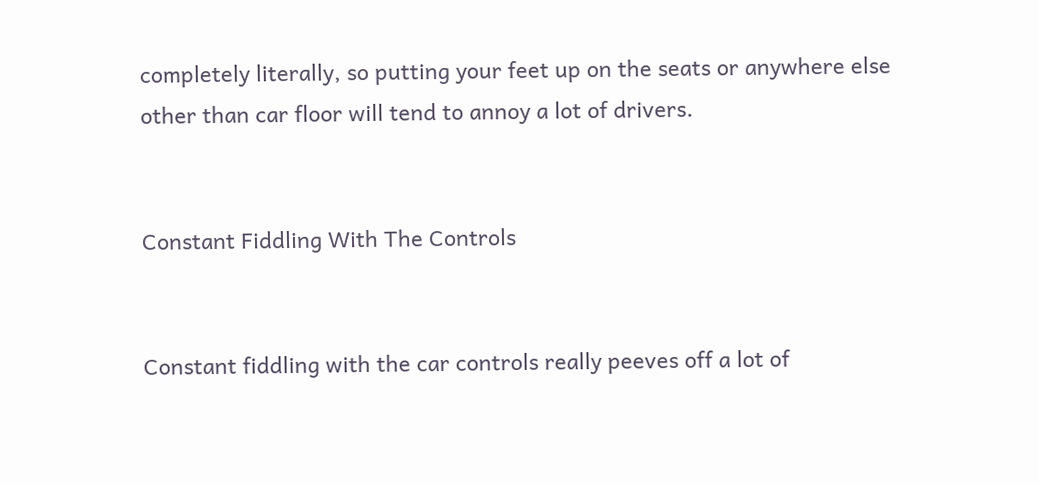completely literally, so putting your feet up on the seats or anywhere else other than car floor will tend to annoy a lot of drivers.


Constant Fiddling With The Controls


Constant fiddling with the car controls really peeves off a lot of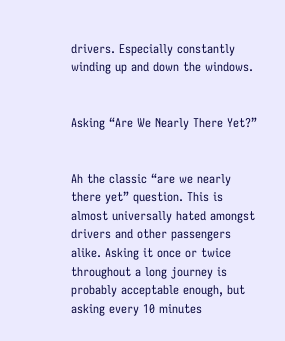drivers. Especially constantly winding up and down the windows.


Asking “Are We Nearly There Yet?”


Ah the classic “are we nearly there yet” question. This is almost universally hated amongst drivers and other passengers alike. Asking it once or twice throughout a long journey is probably acceptable enough, but asking every 10 minutes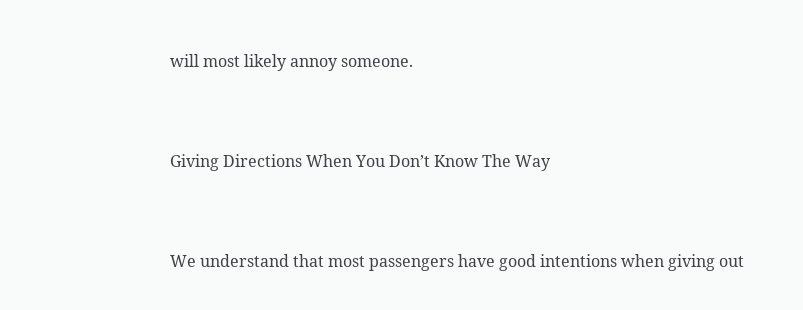will most likely annoy someone.


Giving Directions When You Don’t Know The Way


We understand that most passengers have good intentions when giving out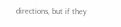directions, but if they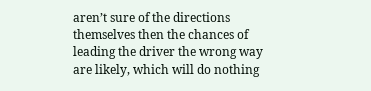aren’t sure of the directions themselves then the chances of leading the driver the wrong way are likely, which will do nothing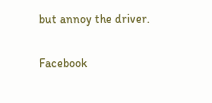but annoy the driver.

Facebook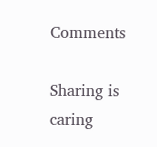Comments

Sharing is caring